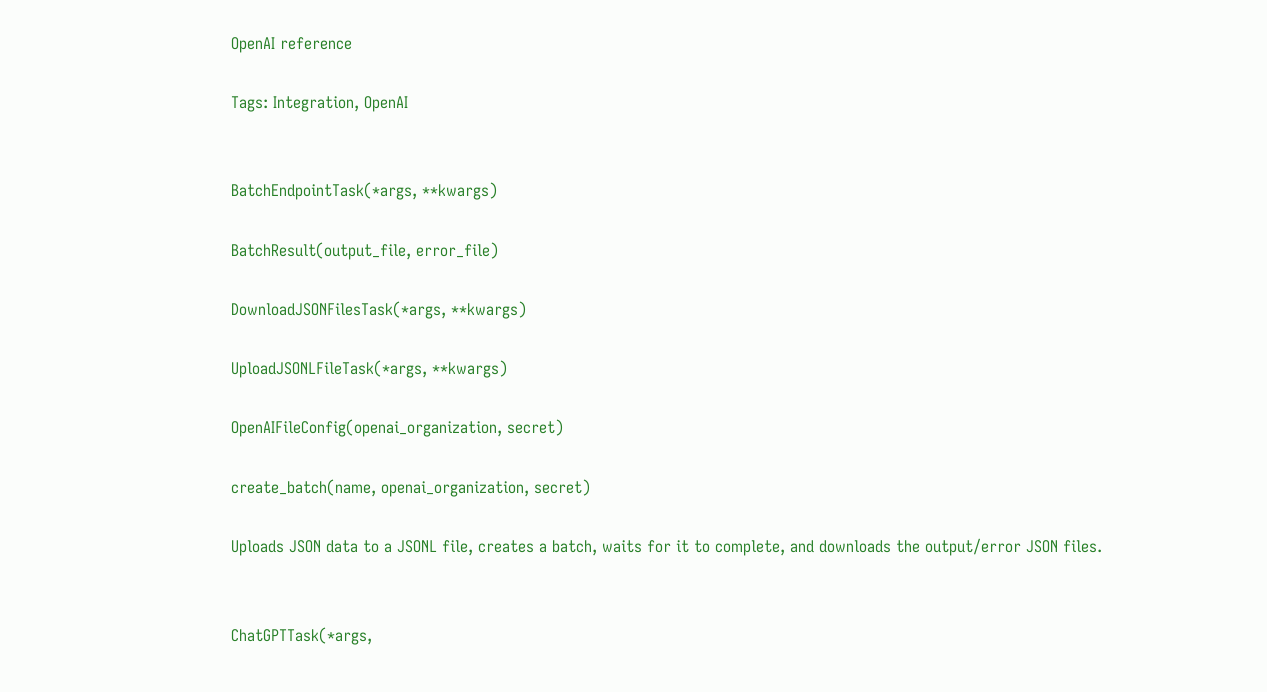OpenAI reference

Tags: Integration, OpenAI


BatchEndpointTask(*args, **kwargs)

BatchResult(output_file, error_file)

DownloadJSONFilesTask(*args, **kwargs)

UploadJSONLFileTask(*args, **kwargs)

OpenAIFileConfig(openai_organization, secret)

create_batch(name, openai_organization, secret)

Uploads JSON data to a JSONL file, creates a batch, waits for it to complete, and downloads the output/error JSON files.


ChatGPTTask(*args,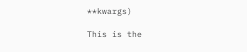**kwargs)

This is the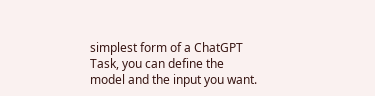simplest form of a ChatGPT Task, you can define the model and the input you want.